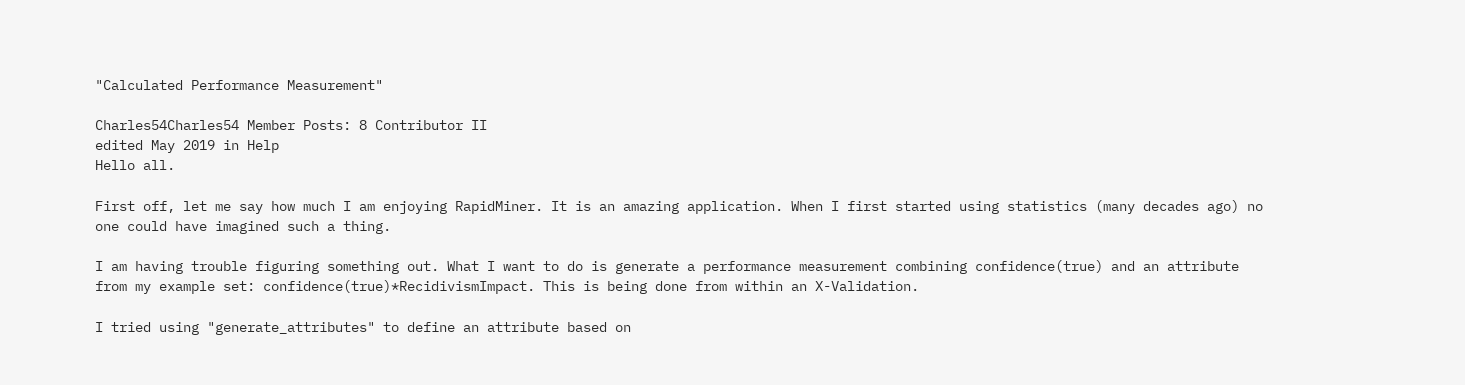"Calculated Performance Measurement"

Charles54Charles54 Member Posts: 8 Contributor II
edited May 2019 in Help
Hello all.

First off, let me say how much I am enjoying RapidMiner. It is an amazing application. When I first started using statistics (many decades ago) no one could have imagined such a thing.

I am having trouble figuring something out. What I want to do is generate a performance measurement combining confidence(true) and an attribute from my example set: confidence(true)*RecidivismImpact. This is being done from within an X-Validation.

I tried using "generate_attributes" to define an attribute based on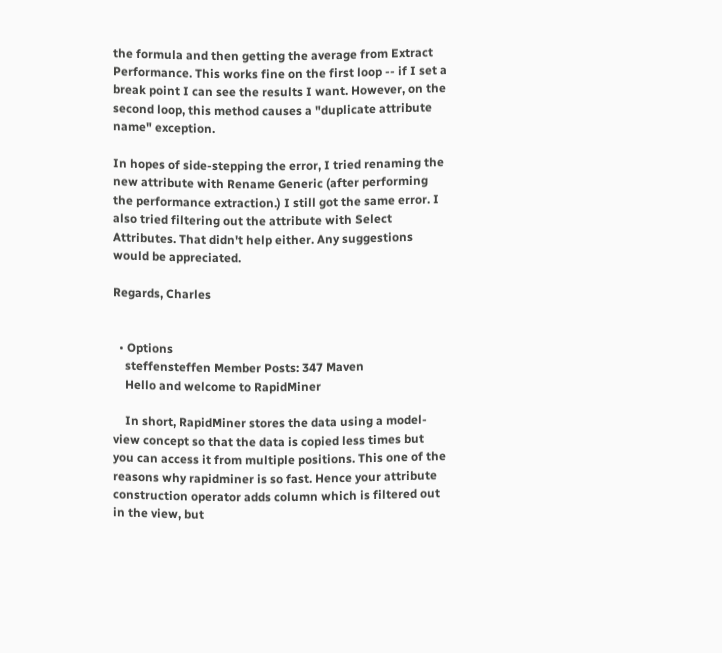the formula and then getting the average from Extract Performance. This works fine on the first loop -- if I set a break point I can see the results I want. However, on the second loop, this method causes a "duplicate attribute name" exception.

In hopes of side-stepping the error, I tried renaming the new attribute with Rename Generic (after performing the performance extraction.) I still got the same error. I also tried filtering out the attribute with Select Attributes. That didn't help either. Any suggestions would be appreciated.

Regards, Charles


  • Options
    steffensteffen Member Posts: 347 Maven
    Hello and welcome to RapidMiner

    In short, RapidMiner stores the data using a model-view concept so that the data is copied less times but you can access it from multiple positions. This one of the reasons why rapidminer is so fast. Hence your attribute construction operator adds column which is filtered out in the view, but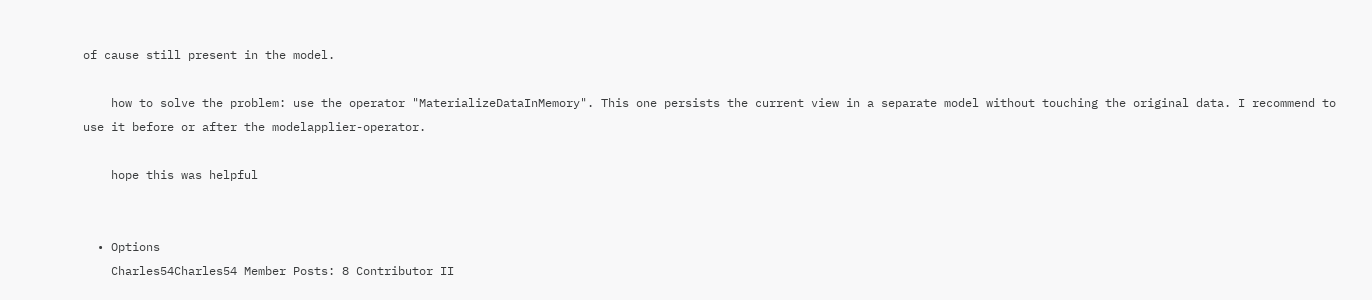of cause still present in the model.

    how to solve the problem: use the operator "MaterializeDataInMemory". This one persists the current view in a separate model without touching the original data. I recommend to use it before or after the modelapplier-operator.

    hope this was helpful


  • Options
    Charles54Charles54 Member Posts: 8 Contributor II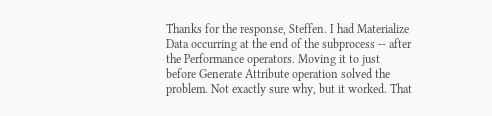Thanks for the response, Steffen. I had Materialize Data occurring at the end of the subprocess -- after the Performance operators. Moving it to just before Generate Attribute operation solved the problem. Not exactly sure why, but it worked. That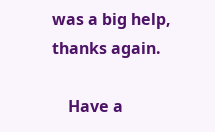was a big help, thanks again.

    Have a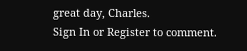great day, Charles.
Sign In or Register to comment.